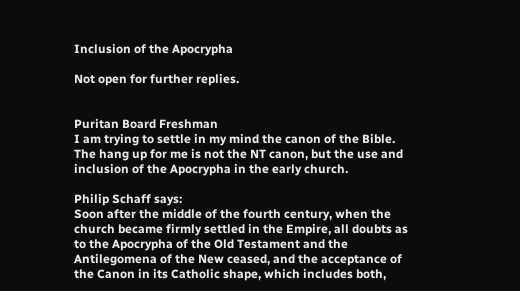Inclusion of the Apocrypha

Not open for further replies.


Puritan Board Freshman
I am trying to settle in my mind the canon of the Bible. The hang up for me is not the NT canon, but the use and inclusion of the Apocrypha in the early church.

Philip Schaff says:
Soon after the middle of the fourth century, when the church became firmly settled in the Empire, all doubts as to the Apocrypha of the Old Testament and the Antilegomena of the New ceased, and the acceptance of the Canon in its Catholic shape, which includes both,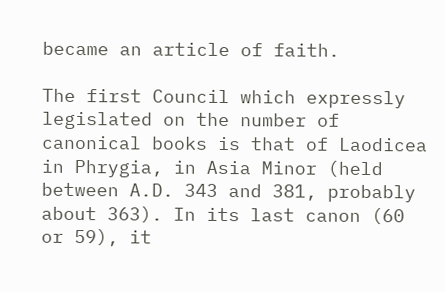became an article of faith.

The first Council which expressly legislated on the number of canonical books is that of Laodicea in Phrygia, in Asia Minor (held between A.D. 343 and 381, probably about 363). In its last canon (60 or 59), it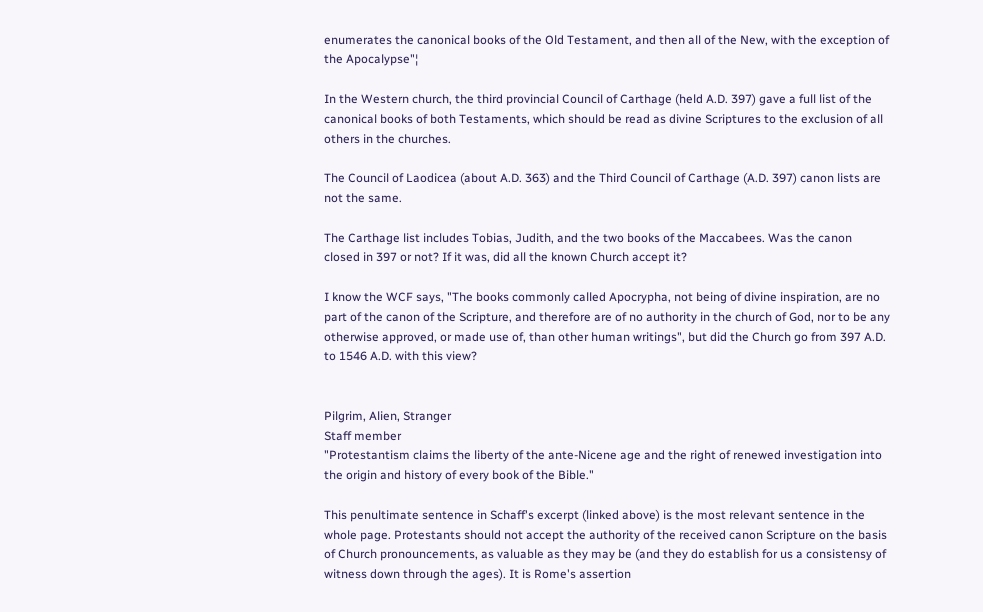enumerates the canonical books of the Old Testament, and then all of the New, with the exception of the Apocalypse"¦

In the Western church, the third provincial Council of Carthage (held A.D. 397) gave a full list of the canonical books of both Testaments, which should be read as divine Scriptures to the exclusion of all others in the churches.

The Council of Laodicea (about A.D. 363) and the Third Council of Carthage (A.D. 397) canon lists are not the same.

The Carthage list includes Tobias, Judith, and the two books of the Maccabees. Was the canon closed in 397 or not? If it was, did all the known Church accept it?

I know the WCF says, "The books commonly called Apocrypha, not being of divine inspiration, are no part of the canon of the Scripture, and therefore are of no authority in the church of God, nor to be any otherwise approved, or made use of, than other human writings", but did the Church go from 397 A.D. to 1546 A.D. with this view?


Pilgrim, Alien, Stranger
Staff member
"Protestantism claims the liberty of the ante-Nicene age and the right of renewed investigation into the origin and history of every book of the Bible."

This penultimate sentence in Schaff's excerpt (linked above) is the most relevant sentence in the whole page. Protestants should not accept the authority of the received canon Scripture on the basis of Church pronouncements, as valuable as they may be (and they do establish for us a consistensy of witness down through the ages). It is Rome's assertion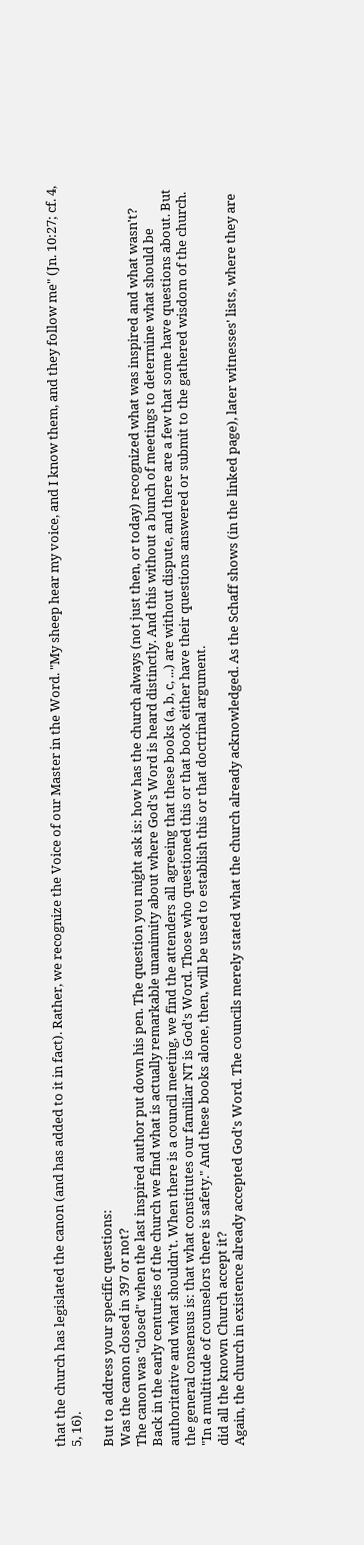that the church has legislated the canon (and has added to it in fact). Rather, we recognize the Voice of our Master in the Word. "My sheep hear my voice, and I know them, and they follow me" (Jn. 10:27; cf. 4, 5, 16).

But to address your specific questions:
Was the canon closed in 397 or not?
The canon was "closed" when the last inspired author put down his pen. The question you might ask is: how has the church always (not just then, or today) recognized what was inspired and what wasn't? Back in the early centuries of the church we find what is actually remarkable unanimity about where God's Word is heard distinctly. And this without a bunch of meetings to determine what should be authoritative and what shouldn't. When there is a council meeting, we find the attenders all agreeing that these books (a, b, c, ...) are without dispute, and there are a few that some have questions about. But the general consensus is: that what constitutes our familiar NT is God's Word. Those who questioned this or that book either have their questions answered or submit to the gathered wisdom of the church. "In a multitude of counselors there is safety." And these books alone, then, will be used to establish this or that doctrinal argument.
did all the known Church accept it?
Again, the church in existence already accepted God's Word. The councils merely stated what the church already acknowledged. As the Schaff shows (in the linked page), later witnesses' lists, where they are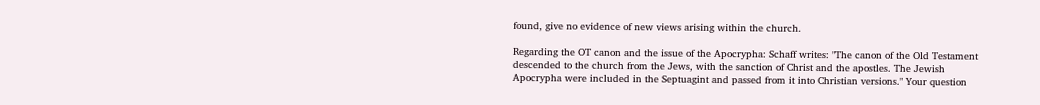found, give no evidence of new views arising within the church.

Regarding the OT canon and the issue of the Apocrypha: Schaff writes: "The canon of the Old Testament descended to the church from the Jews, with the sanction of Christ and the apostles. The Jewish Apocrypha were included in the Septuagint and passed from it into Christian versions." Your question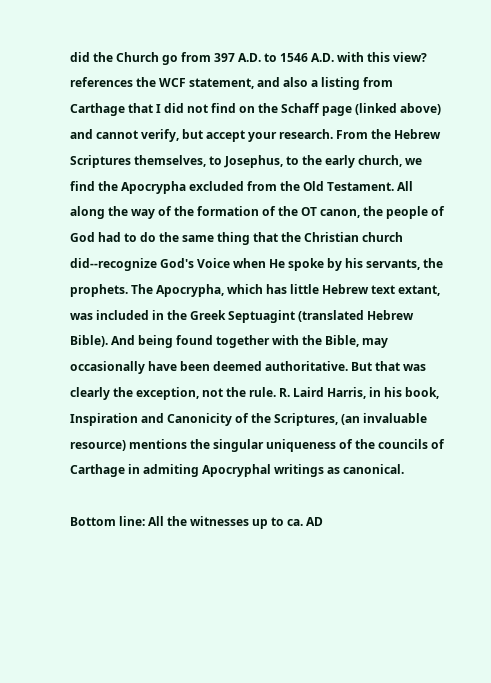did the Church go from 397 A.D. to 1546 A.D. with this view?
references the WCF statement, and also a listing from Carthage that I did not find on the Schaff page (linked above) and cannot verify, but accept your research. From the Hebrew Scriptures themselves, to Josephus, to the early church, we find the Apocrypha excluded from the Old Testament. All along the way of the formation of the OT canon, the people of God had to do the same thing that the Christian church did--recognize God's Voice when He spoke by his servants, the prophets. The Apocrypha, which has little Hebrew text extant, was included in the Greek Septuagint (translated Hebrew Bible). And being found together with the Bible, may occasionally have been deemed authoritative. But that was clearly the exception, not the rule. R. Laird Harris, in his book, Inspiration and Canonicity of the Scriptures, (an invaluable resource) mentions the singular uniqueness of the councils of Carthage in admiting Apocryphal writings as canonical.

Bottom line: All the witnesses up to ca. AD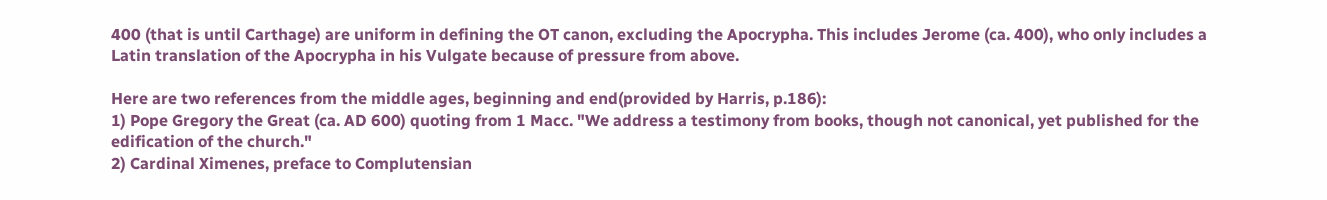400 (that is until Carthage) are uniform in defining the OT canon, excluding the Apocrypha. This includes Jerome (ca. 400), who only includes a Latin translation of the Apocrypha in his Vulgate because of pressure from above.

Here are two references from the middle ages, beginning and end(provided by Harris, p.186):
1) Pope Gregory the Great (ca. AD 600) quoting from 1 Macc. "We address a testimony from books, though not canonical, yet published for the edification of the church."
2) Cardinal Ximenes, preface to Complutensian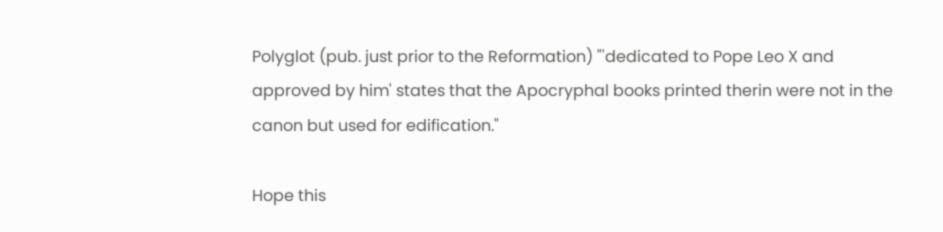Polyglot (pub. just prior to the Reformation) "'dedicated to Pope Leo X and approved by him' states that the Apocryphal books printed therin were not in the canon but used for edification."

Hope this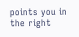points you in the right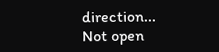direction...
Not open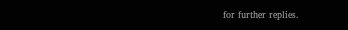for further replies.